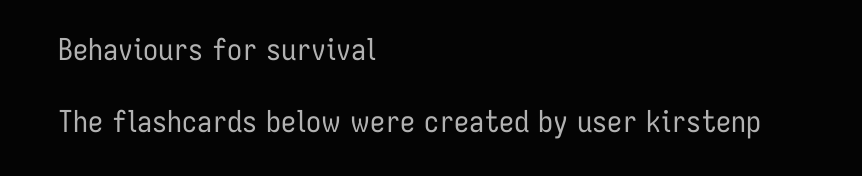Behaviours for survival

The flashcards below were created by user kirstenp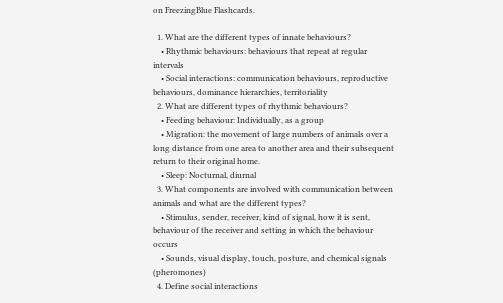on FreezingBlue Flashcards.

  1. What are the different types of innate behaviours?
    • Rhythmic behaviours: behaviours that repeat at regular intervals
    • Social interactions: communication behaviours, reproductive behaviours, dominance hierarchies, territoriality
  2. What are different types of rhythmic behaviours?
    • Feeding behaviour: Individually, as a group
    • Migration: the movement of large numbers of animals over a long distance from one area to another area and their subsequent return to their original home.
    • Sleep: Nocturnal, diurnal
  3. What components are involved with communication between animals and what are the different types?
    • Stimulus, sender, receiver, kind of signal, how it is sent, behaviour of the receiver and setting in which the behaviour occurs
    • Sounds, visual display, touch, posture, and chemical signals (pheromones)
  4. Define social interactions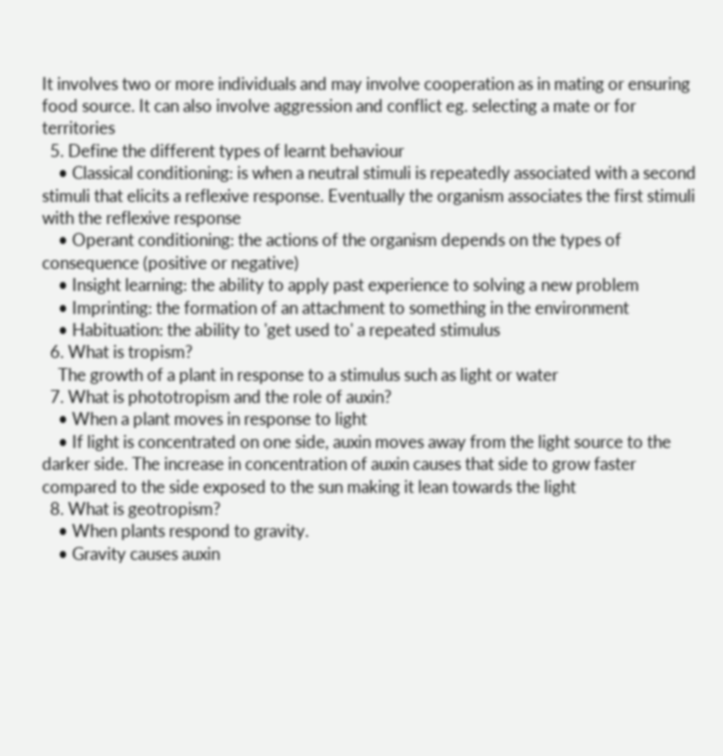It involves two or more individuals and may involve cooperation as in mating or ensuring food source. It can also involve aggression and conflict eg. selecting a mate or for territories
  5. Define the different types of learnt behaviour
    • Classical conditioning: is when a neutral stimuli is repeatedly associated with a second stimuli that elicits a reflexive response. Eventually the organism associates the first stimuli with the reflexive response
    • Operant conditioning: the actions of the organism depends on the types of consequence (positive or negative)
    • Insight learning: the ability to apply past experience to solving a new problem
    • Imprinting: the formation of an attachment to something in the environment
    • Habituation: the ability to 'get used to' a repeated stimulus
  6. What is tropism?
    The growth of a plant in response to a stimulus such as light or water
  7. What is phototropism and the role of auxin?
    • When a plant moves in response to light
    • If light is concentrated on one side, auxin moves away from the light source to the darker side. The increase in concentration of auxin causes that side to grow faster compared to the side exposed to the sun making it lean towards the light
  8. What is geotropism?
    • When plants respond to gravity.
    • Gravity causes auxin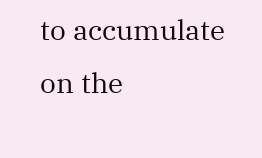to accumulate on the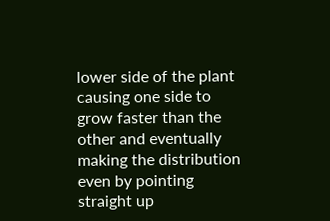lower side of the plant causing one side to grow faster than the other and eventually making the distribution even by pointing straight up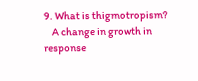9. What is thigmotropism?
    A change in growth in response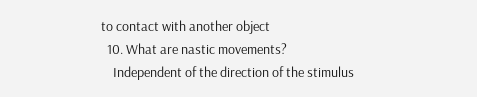to contact with another object
  10. What are nastic movements?
    Independent of the direction of the stimulus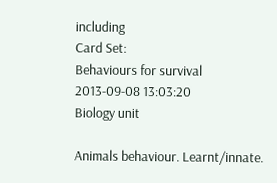including
Card Set:
Behaviours for survival
2013-09-08 13:03:20
Biology unit

Animals behaviour. Learnt/innate.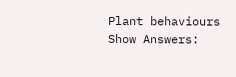Plant behaviours
Show Answers: